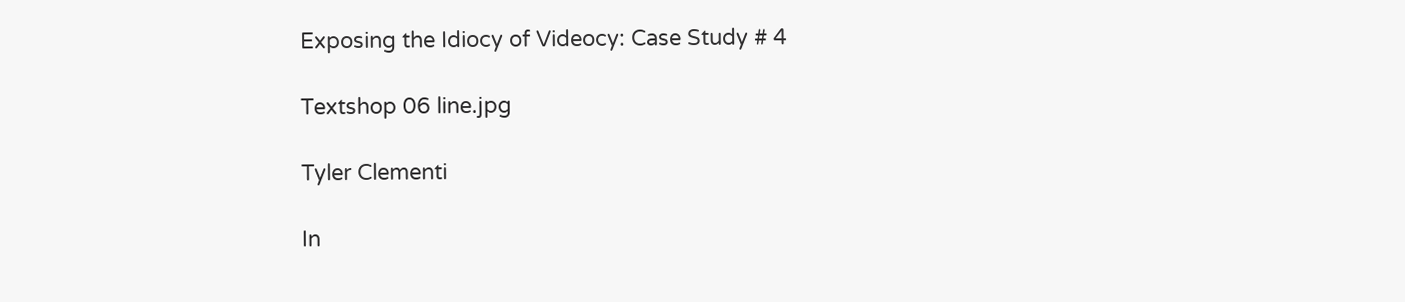Exposing the Idiocy of Videocy: Case Study # 4

Textshop 06 line.jpg

Tyler Clementi

In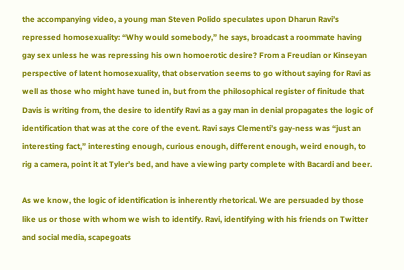the accompanying video, a young man Steven Polido speculates upon Dharun Ravi’s repressed homosexuality: “Why would somebody,” he says, broadcast a roommate having gay sex unless he was repressing his own homoerotic desire? From a Freudian or Kinseyan perspective of latent homosexuality, that observation seems to go without saying for Ravi as well as those who might have tuned in, but from the philosophical register of finitude that Davis is writing from, the desire to identify Ravi as a gay man in denial propagates the logic of identification that was at the core of the event. Ravi says Clementi’s gay-ness was “just an interesting fact,” interesting enough, curious enough, different enough, weird enough, to rig a camera, point it at Tyler’s bed, and have a viewing party complete with Bacardi and beer.

As we know, the logic of identification is inherently rhetorical. We are persuaded by those like us or those with whom we wish to identify. Ravi, identifying with his friends on Twitter and social media, scapegoats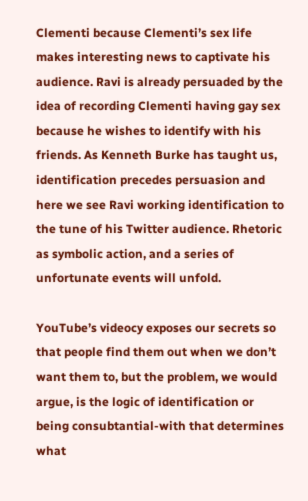Clementi because Clementi’s sex life makes interesting news to captivate his audience. Ravi is already persuaded by the idea of recording Clementi having gay sex because he wishes to identify with his friends. As Kenneth Burke has taught us, identification precedes persuasion and here we see Ravi working identification to the tune of his Twitter audience. Rhetoric as symbolic action, and a series of unfortunate events will unfold.

YouTube’s videocy exposes our secrets so that people find them out when we don’t want them to, but the problem, we would argue, is the logic of identification or being consubtantial-with that determines what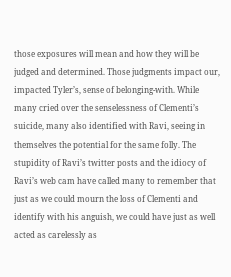those exposures will mean and how they will be judged and determined. Those judgments impact our, impacted Tyler’s, sense of belonging-with. While many cried over the senselessness of Clementi’s suicide, many also identified with Ravi, seeing in themselves the potential for the same folly. The stupidity of Ravi’s twitter posts and the idiocy of Ravi’s web cam have called many to remember that just as we could mourn the loss of Clementi and identify with his anguish, we could have just as well acted as carelessly as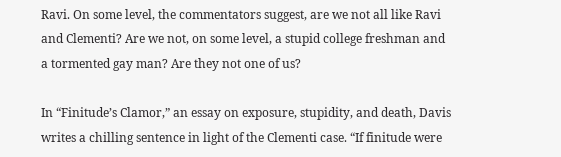Ravi. On some level, the commentators suggest, are we not all like Ravi and Clementi? Are we not, on some level, a stupid college freshman and a tormented gay man? Are they not one of us?

In “Finitude’s Clamor,” an essay on exposure, stupidity, and death, Davis writes a chilling sentence in light of the Clementi case. “If finitude were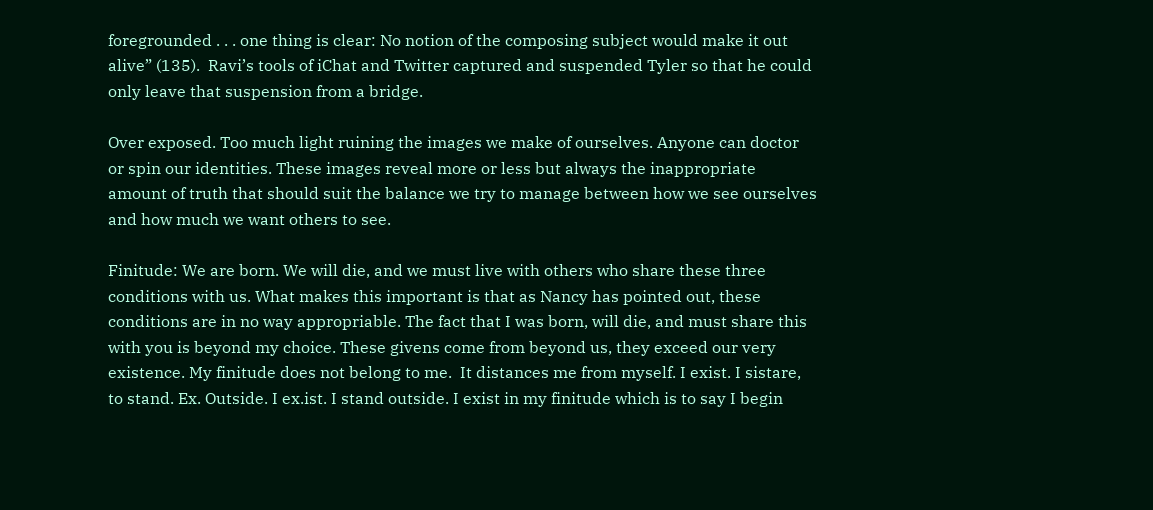foregrounded . . . one thing is clear: No notion of the composing subject would make it out alive” (135).  Ravi’s tools of iChat and Twitter captured and suspended Tyler so that he could only leave that suspension from a bridge.

Over exposed. Too much light ruining the images we make of ourselves. Anyone can doctor or spin our identities. These images reveal more or less but always the inappropriate amount of truth that should suit the balance we try to manage between how we see ourselves and how much we want others to see.

Finitude: We are born. We will die, and we must live with others who share these three conditions with us. What makes this important is that as Nancy has pointed out, these conditions are in no way appropriable. The fact that I was born, will die, and must share this with you is beyond my choice. These givens come from beyond us, they exceed our very existence. My finitude does not belong to me.  It distances me from myself. I exist. I sistare, to stand. Ex. Outside. I ex.ist. I stand outside. I exist in my finitude which is to say I begin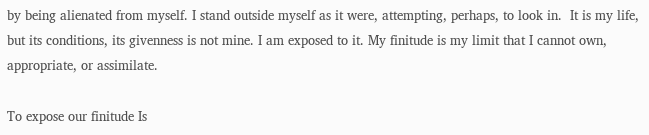by being alienated from myself. I stand outside myself as it were, attempting, perhaps, to look in.  It is my life, but its conditions, its givenness is not mine. I am exposed to it. My finitude is my limit that I cannot own, appropriate, or assimilate.

To expose our finitude Is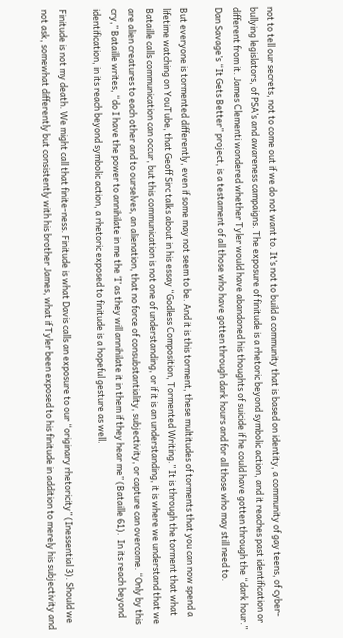not to tell our secrets, not to come out if we do not want to. It’s not to build a community that is based on identity, a community of gay teens, of cyber-bullying legislators, of PSA’s and awareness campaigns. The exposure of finitude is a rhetoric beyond symbolic action, and it reaches past identification or different from it. James Clementi wondered whether Tyler would have abandoned his thoughts of suicide if he could have gotten through the “dark hour.” Dan Savage’s “It Gets Better” project, is a testament of all those who have gotten through dark hours and for all those who may still need to.

But everyone is tormented differently, even if some may not seem to be. And it is this torment, these multitudes of torments that you can now spend a lifetime watching on YouTube, that Geoff Sirc talks about in his essay “Godless Composition, Tormented Writing.” It is through the torment that what Bataille calls communication can occur, but this communication is not one of understanding, or if it is an understanding, it is where we understand that we are alien creatures to each other and to ourselves, an alienation, that no force of consubstantiality, subjectivity, or capture can overcome. “Only by this cry,” Bataille writes, “do I have the power to annihilate in me the ‘I’ as they will annihilate it in them if they hear me” (Bataille 61).  In its reach beyond identification, in its reach beyond symbolic action, a rhetoric exposed to finitude is a hopeful gesture as well.

Finitude is not my death. We might call that finite-ness. Finitude is what Davis calls an exposure to our “originary rhetoricity” (Inessential 3). Should we not ask, somewhat differently but consistently with his brother James, what if Tyler been exposed to his finitude in addition to merely his subjectivity and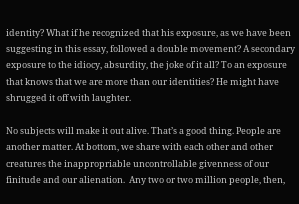identity? What if he recognized that his exposure, as we have been suggesting in this essay, followed a double movement? A secondary exposure to the idiocy, absurdity, the joke of it all? To an exposure that knows that we are more than our identities? He might have shrugged it off with laughter.

No subjects will make it out alive. That’s a good thing. People are another matter. At bottom, we share with each other and other creatures the inappropriable uncontrollable givenness of our finitude and our alienation.  Any two or two million people, then,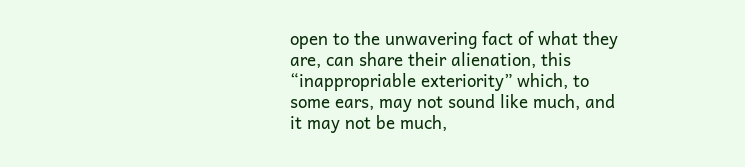open to the unwavering fact of what they are, can share their alienation, this “inappropriable exteriority” which, to some ears, may not sound like much, and it may not be much,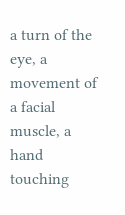a turn of the eye, a movement of a facial muscle, a hand touching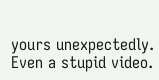yours unexpectedly. Even a stupid video.